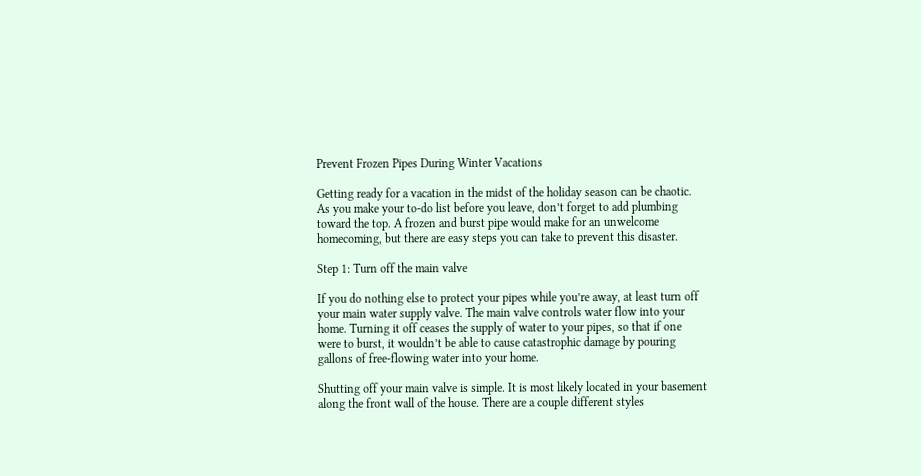Prevent Frozen Pipes During Winter Vacations

Getting ready for a vacation in the midst of the holiday season can be chaotic. As you make your to-do list before you leave, don’t forget to add plumbing toward the top. A frozen and burst pipe would make for an unwelcome homecoming, but there are easy steps you can take to prevent this disaster.

Step 1: Turn off the main valve

If you do nothing else to protect your pipes while you’re away, at least turn off your main water supply valve. The main valve controls water flow into your home. Turning it off ceases the supply of water to your pipes, so that if one were to burst, it wouldn’t be able to cause catastrophic damage by pouring gallons of free-flowing water into your home.

Shutting off your main valve is simple. It is most likely located in your basement along the front wall of the house. There are a couple different styles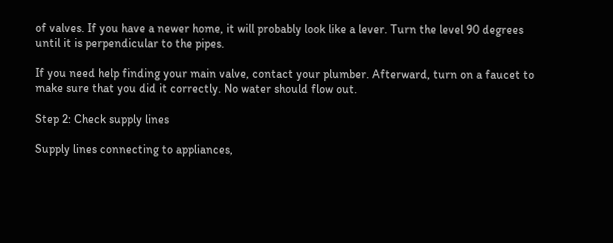of valves. If you have a newer home, it will probably look like a lever. Turn the level 90 degrees until it is perpendicular to the pipes.

If you need help finding your main valve, contact your plumber. Afterward, turn on a faucet to make sure that you did it correctly. No water should flow out.

Step 2: Check supply lines

Supply lines connecting to appliances,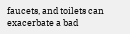faucets, and toilets can exacerbate a bad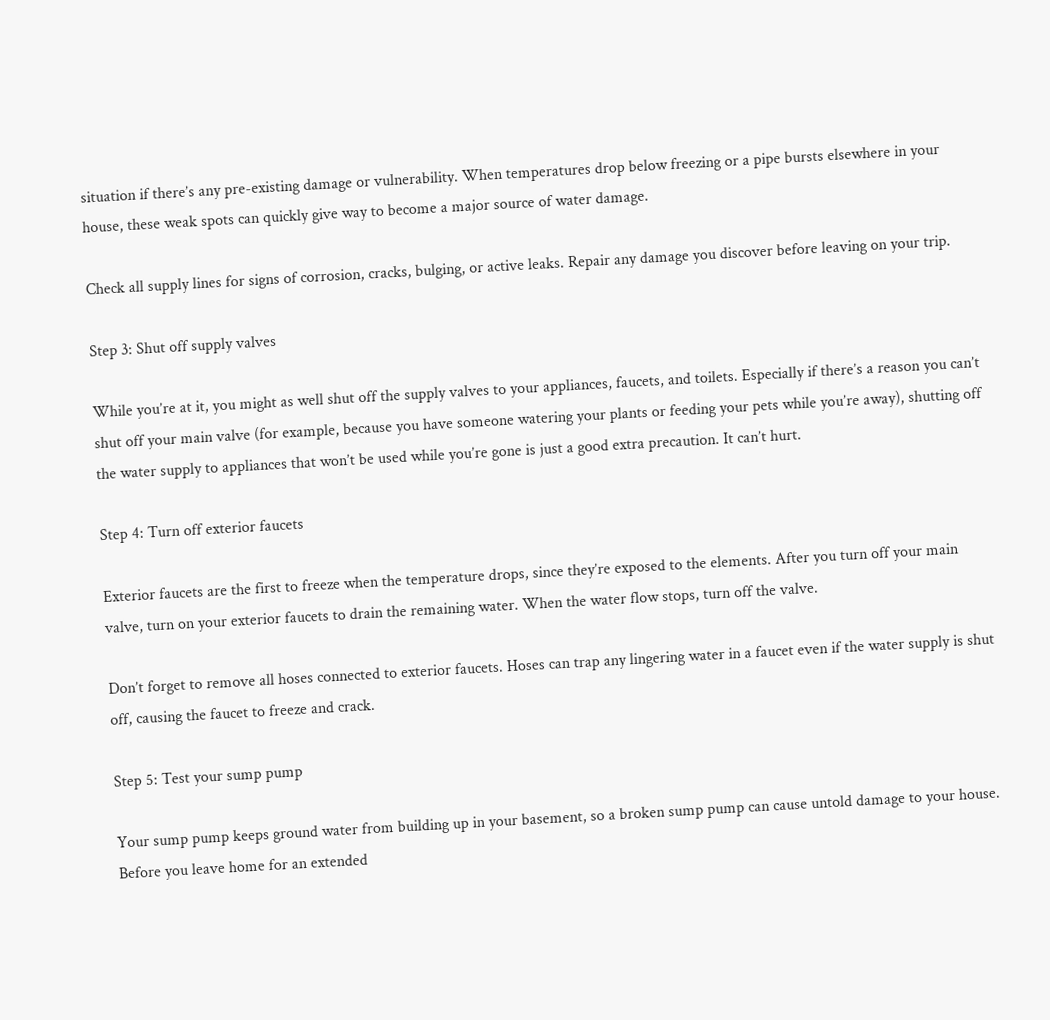situation if there’s any pre-existing damage or vulnerability. When temperatures drop below freezing or a pipe bursts elsewhere in your house, these weak spots can quickly give way to become a major source of water damage.

Check all supply lines for signs of corrosion, cracks, bulging, or active leaks. Repair any damage you discover before leaving on your trip.

Step 3: Shut off supply valves

While you’re at it, you might as well shut off the supply valves to your appliances, faucets, and toilets. Especially if there’s a reason you can’t shut off your main valve (for example, because you have someone watering your plants or feeding your pets while you’re away), shutting off the water supply to appliances that won’t be used while you’re gone is just a good extra precaution. It can’t hurt.

Step 4: Turn off exterior faucets

Exterior faucets are the first to freeze when the temperature drops, since they’re exposed to the elements. After you turn off your main valve, turn on your exterior faucets to drain the remaining water. When the water flow stops, turn off the valve.

Don’t forget to remove all hoses connected to exterior faucets. Hoses can trap any lingering water in a faucet even if the water supply is shut off, causing the faucet to freeze and crack.

Step 5: Test your sump pump

Your sump pump keeps ground water from building up in your basement, so a broken sump pump can cause untold damage to your house. Before you leave home for an extended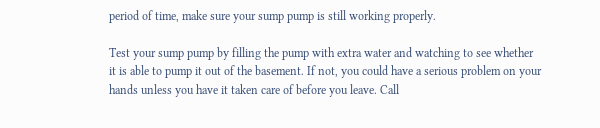period of time, make sure your sump pump is still working properly.

Test your sump pump by filling the pump with extra water and watching to see whether it is able to pump it out of the basement. If not, you could have a serious problem on your hands unless you have it taken care of before you leave. Call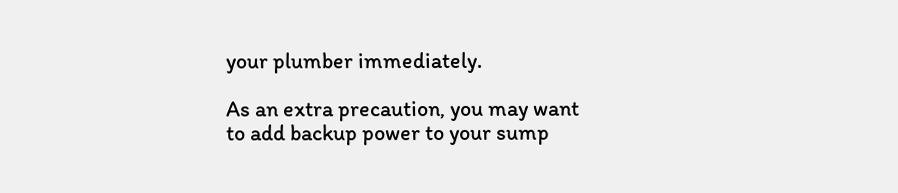your plumber immediately.

As an extra precaution, you may want to add backup power to your sump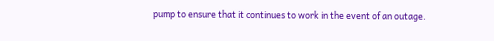pump to ensure that it continues to work in the event of an outage.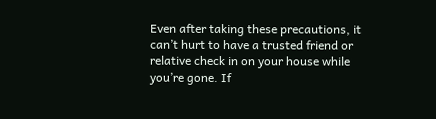Even after taking these precautions, it can’t hurt to have a trusted friend or relative check in on your house while you’re gone. If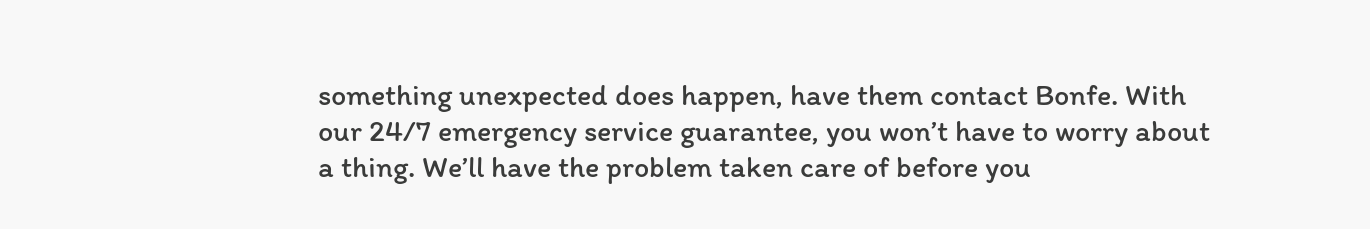something unexpected does happen, have them contact Bonfe. With our 24/7 emergency service guarantee, you won’t have to worry about a thing. We’ll have the problem taken care of before you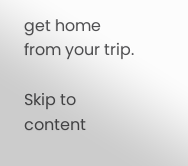get home from your trip.

Skip to content